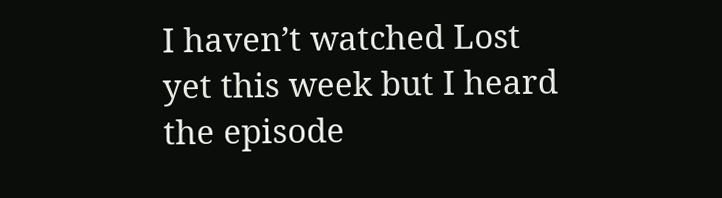I haven’t watched Lost yet this week but I heard the episode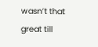wasn’t that great till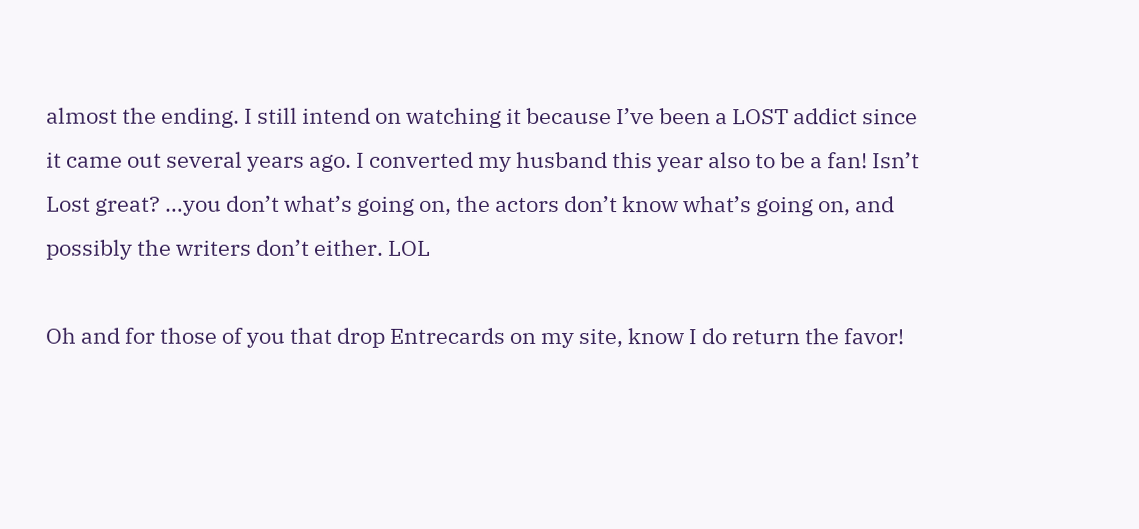almost the ending. I still intend on watching it because I’ve been a LOST addict since it came out several years ago. I converted my husband this year also to be a fan! Isn’t Lost great? …you don’t what’s going on, the actors don’t know what’s going on, and possibly the writers don’t either. LOL

Oh and for those of you that drop Entrecards on my site, know I do return the favor!